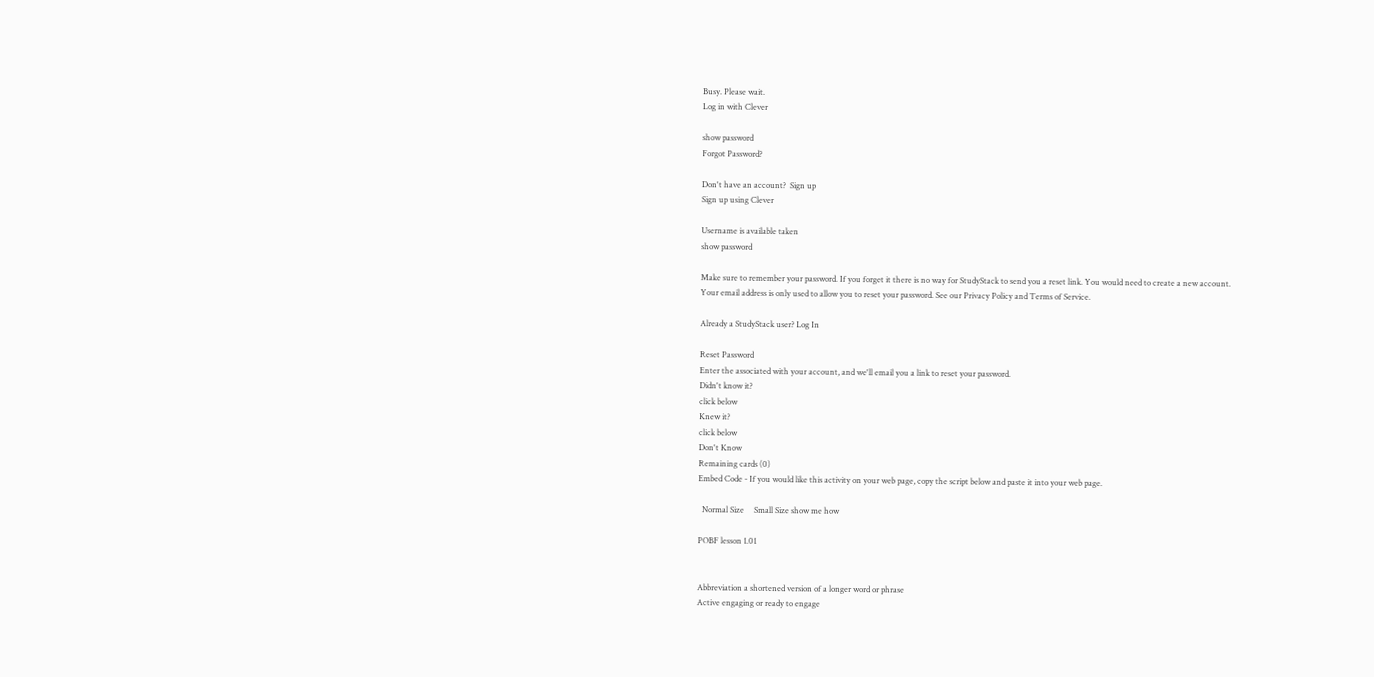Busy. Please wait.
Log in with Clever

show password
Forgot Password?

Don't have an account?  Sign up
Sign up using Clever

Username is available taken
show password

Make sure to remember your password. If you forget it there is no way for StudyStack to send you a reset link. You would need to create a new account.
Your email address is only used to allow you to reset your password. See our Privacy Policy and Terms of Service.

Already a StudyStack user? Log In

Reset Password
Enter the associated with your account, and we'll email you a link to reset your password.
Didn't know it?
click below
Knew it?
click below
Don't Know
Remaining cards (0)
Embed Code - If you would like this activity on your web page, copy the script below and paste it into your web page.

  Normal Size     Small Size show me how

POBF lesson 1.01


Abbreviation a shortened version of a longer word or phrase
Active engaging or ready to engage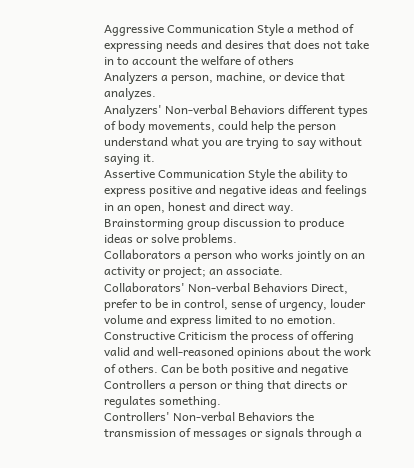Aggressive Communication Style a method of expressing needs and desires that does not take in to account the welfare of others
Analyzers a person, machine, or device that analyzes.
Analyzers' Non-verbal Behaviors different types of body movements, could help the person understand what you are trying to say without saying it.
Assertive Communication Style the ability to express positive and negative ideas and feelings in an open, honest and direct way.
Brainstorming group discussion to produce ideas or solve problems.
Collaborators a person who works jointly on an activity or project; an associate.
Collaborators' Non-verbal Behaviors Direct, prefer to be in control, sense of urgency, louder volume and express limited to no emotion.
Constructive Criticism the process of offering valid and well-reasoned opinions about the work of others. Can be both positive and negative
Controllers a person or thing that directs or regulates something.
Controllers' Non-verbal Behaviors the transmission of messages or signals through a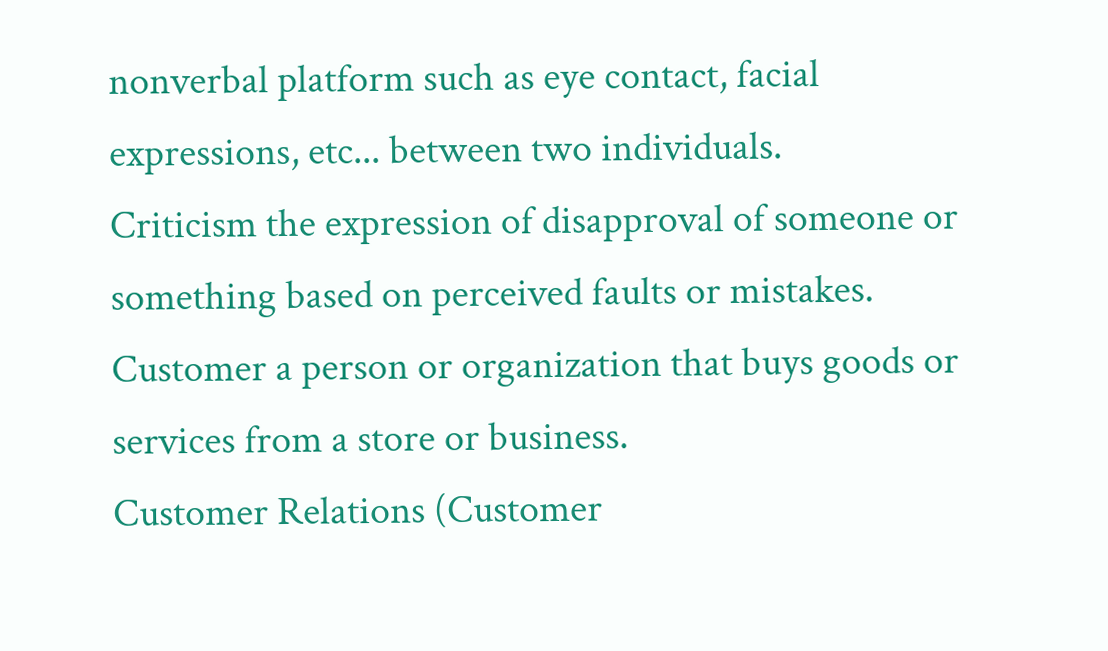nonverbal platform such as eye contact, facial expressions, etc... between two individuals.
Criticism the expression of disapproval of someone or something based on perceived faults or mistakes.
Customer a person or organization that buys goods or services from a store or business.
Customer Relations (Customer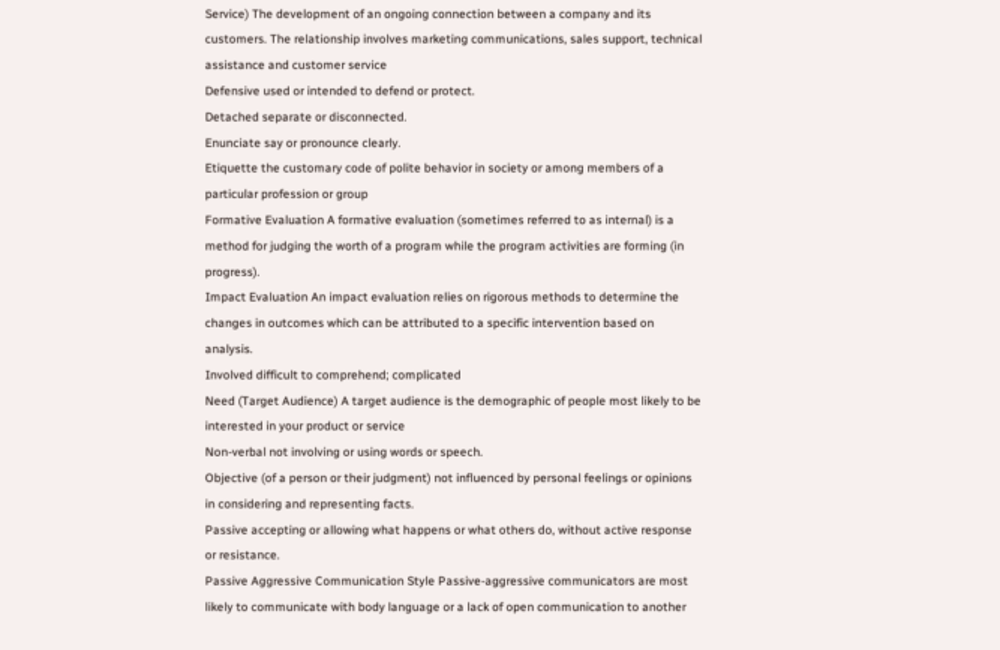Service) The development of an ongoing connection between a company and its customers. The relationship involves marketing communications, sales support, technical assistance and customer service
Defensive used or intended to defend or protect.
Detached separate or disconnected.
Enunciate say or pronounce clearly.
Etiquette the customary code of polite behavior in society or among members of a particular profession or group
Formative Evaluation A formative evaluation (sometimes referred to as internal) is a method for judging the worth of a program while the program activities are forming (in progress).
Impact Evaluation An impact evaluation relies on rigorous methods to determine the changes in outcomes which can be attributed to a specific intervention based on analysis.
Involved difficult to comprehend; complicated
Need (Target Audience) A target audience is the demographic of people most likely to be interested in your product or service
Non-verbal not involving or using words or speech.
Objective (of a person or their judgment) not influenced by personal feelings or opinions in considering and representing facts.
Passive accepting or allowing what happens or what others do, without active response or resistance.
Passive Aggressive Communication Style Passive-aggressive communicators are most likely to communicate with body language or a lack of open communication to another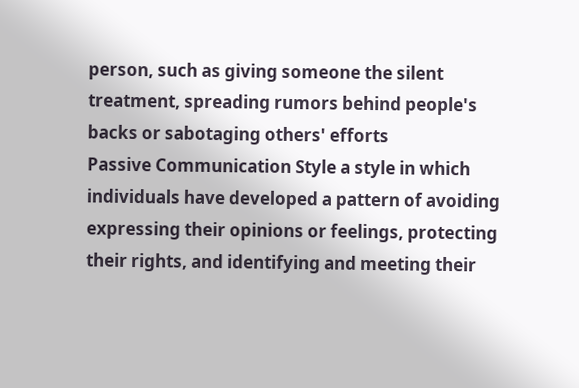person, such as giving someone the silent treatment, spreading rumors behind people's backs or sabotaging others' efforts
Passive Communication Style a style in which individuals have developed a pattern of avoiding expressing their opinions or feelings, protecting their rights, and identifying and meeting their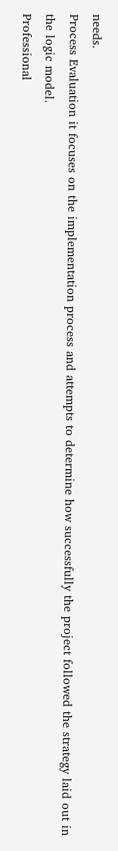needs.
Process Evaluation it focuses on the implementation process and attempts to determine how successfully the project followed the strategy laid out in the logic model.
Professional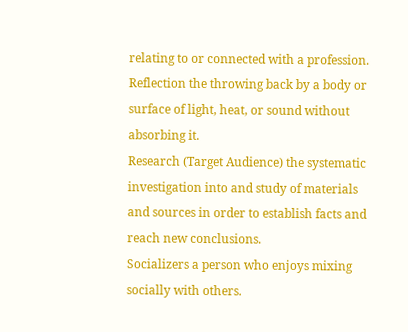relating to or connected with a profession.
Reflection the throwing back by a body or surface of light, heat, or sound without absorbing it.
Research (Target Audience) the systematic investigation into and study of materials and sources in order to establish facts and reach new conclusions.
Socializers a person who enjoys mixing socially with others.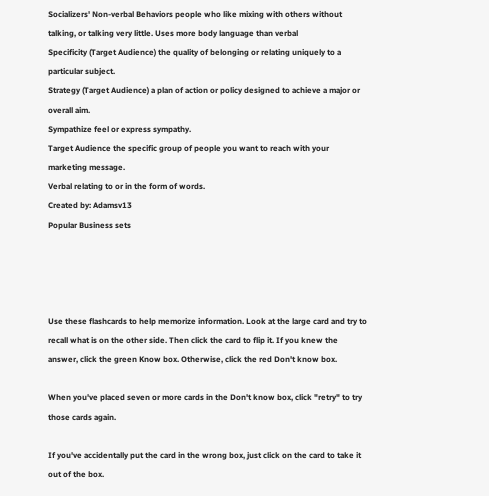Socializers' Non-verbal Behaviors people who like mixing with others without talking, or talking very little. Uses more body language than verbal
Specificity (Target Audience) the quality of belonging or relating uniquely to a particular subject.
Strategy (Target Audience) a plan of action or policy designed to achieve a major or overall aim.
Sympathize feel or express sympathy.
Target Audience the specific group of people you want to reach with your marketing message.
Verbal relating to or in the form of words.
Created by: Adamsv13
Popular Business sets




Use these flashcards to help memorize information. Look at the large card and try to recall what is on the other side. Then click the card to flip it. If you knew the answer, click the green Know box. Otherwise, click the red Don't know box.

When you've placed seven or more cards in the Don't know box, click "retry" to try those cards again.

If you've accidentally put the card in the wrong box, just click on the card to take it out of the box.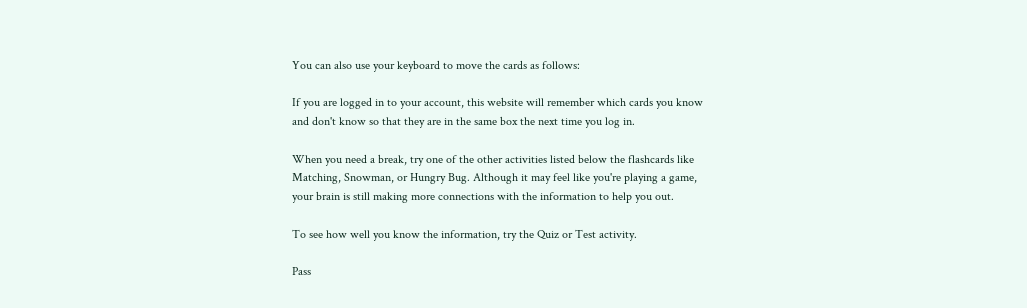You can also use your keyboard to move the cards as follows:

If you are logged in to your account, this website will remember which cards you know and don't know so that they are in the same box the next time you log in.

When you need a break, try one of the other activities listed below the flashcards like Matching, Snowman, or Hungry Bug. Although it may feel like you're playing a game, your brain is still making more connections with the information to help you out.

To see how well you know the information, try the Quiz or Test activity.

Pass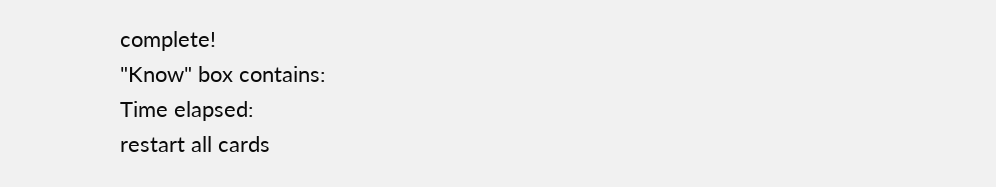complete!
"Know" box contains:
Time elapsed:
restart all cards